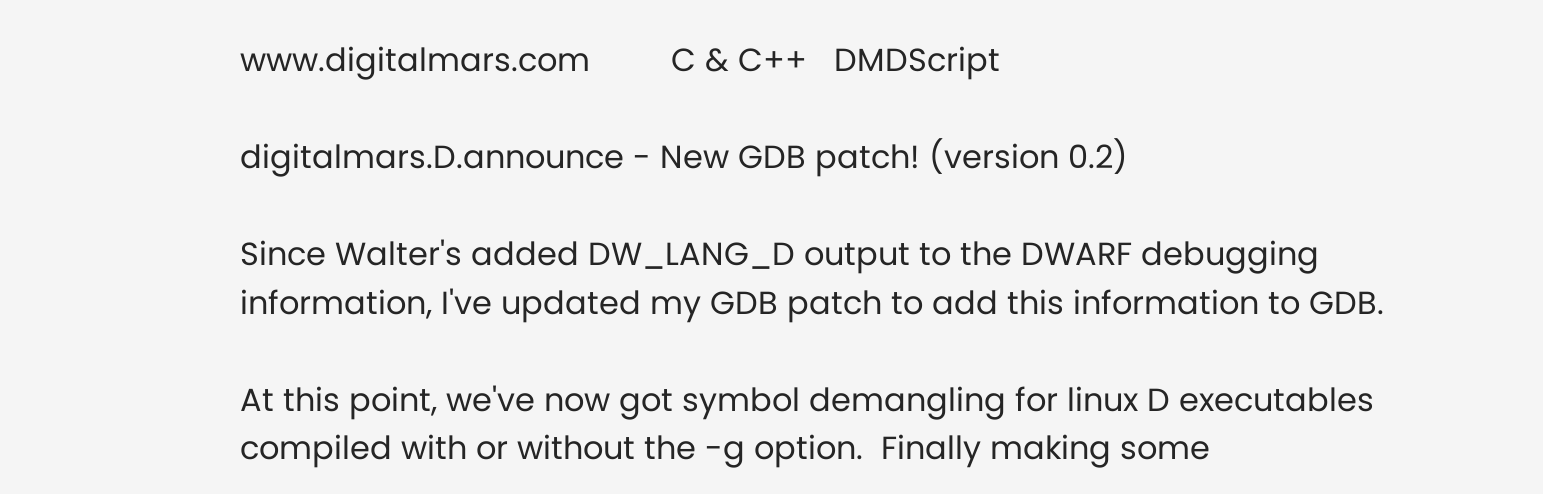www.digitalmars.com         C & C++   DMDScript

digitalmars.D.announce - New GDB patch! (version 0.2)

Since Walter's added DW_LANG_D output to the DWARF debugging
information, I've updated my GDB patch to add this information to GDB.

At this point, we've now got symbol demangling for linux D executables
compiled with or without the -g option.  Finally making some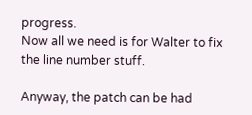progress.
Now all we need is for Walter to fix the line number stuff.

Anyway, the patch can be had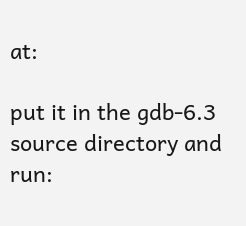at:

put it in the gdb-6.3 source directory and run: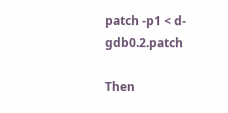patch -p1 < d-gdb0.2.patch

Then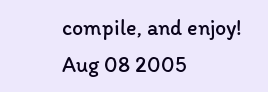compile, and enjoy!
Aug 08 2005